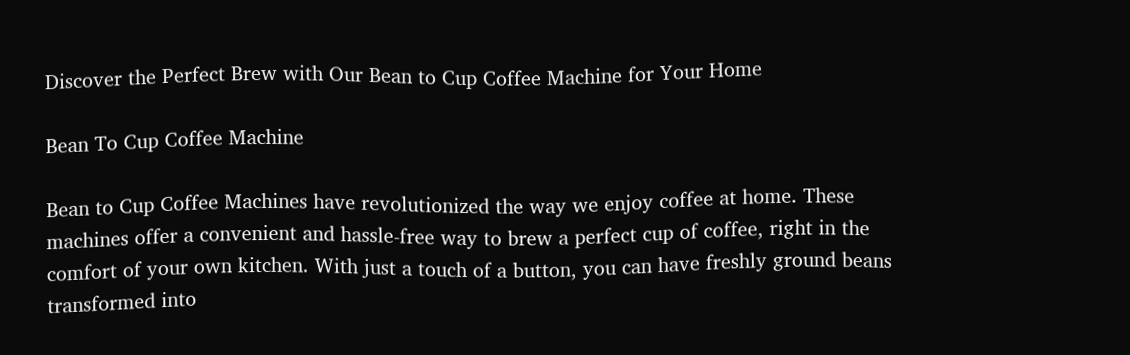Discover the Perfect Brew with Our Bean to Cup Coffee Machine for Your Home

Bean To Cup Coffee Machine

Bean to Cup Coffee Machines have revolutionized the way we enjoy coffee at home. These machines offer a convenient and hassle-free way to brew a perfect cup of coffee, right in the comfort of your own kitchen. With just a touch of a button, you can have freshly ground beans transformed into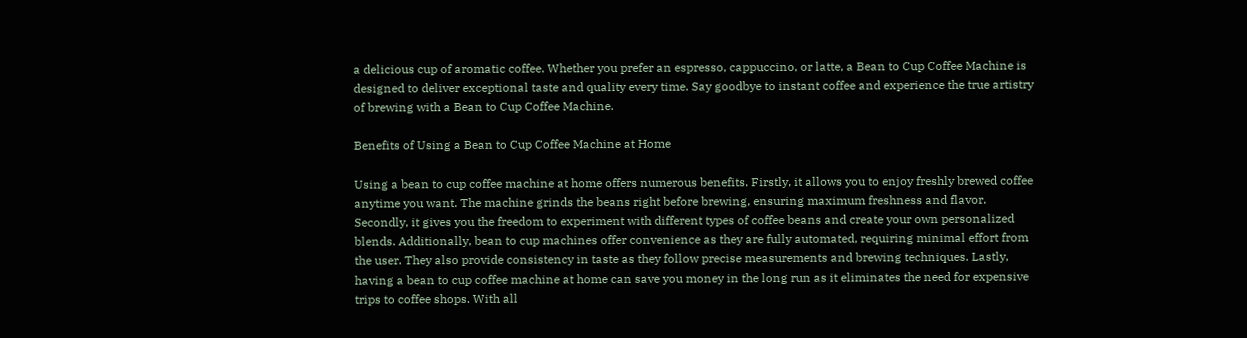a delicious cup of aromatic coffee. Whether you prefer an espresso, cappuccino, or latte, a Bean to Cup Coffee Machine is designed to deliver exceptional taste and quality every time. Say goodbye to instant coffee and experience the true artistry of brewing with a Bean to Cup Coffee Machine.

Benefits of Using a Bean to Cup Coffee Machine at Home

Using a bean to cup coffee machine at home offers numerous benefits. Firstly, it allows you to enjoy freshly brewed coffee anytime you want. The machine grinds the beans right before brewing, ensuring maximum freshness and flavor. Secondly, it gives you the freedom to experiment with different types of coffee beans and create your own personalized blends. Additionally, bean to cup machines offer convenience as they are fully automated, requiring minimal effort from the user. They also provide consistency in taste as they follow precise measurements and brewing techniques. Lastly, having a bean to cup coffee machine at home can save you money in the long run as it eliminates the need for expensive trips to coffee shops. With all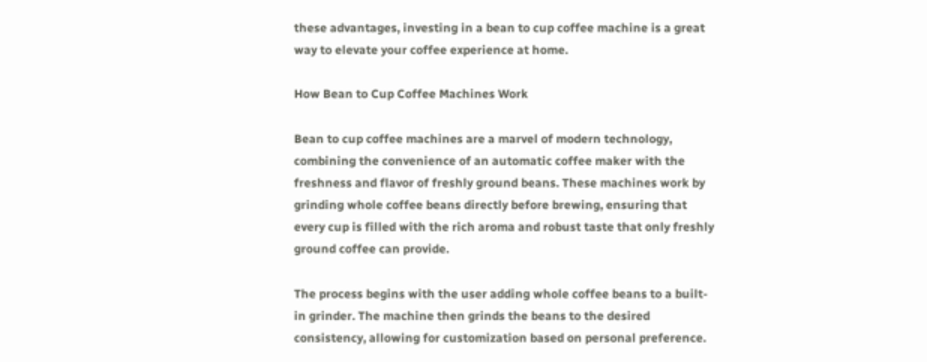these advantages, investing in a bean to cup coffee machine is a great way to elevate your coffee experience at home.

How Bean to Cup Coffee Machines Work

Bean to cup coffee machines are a marvel of modern technology, combining the convenience of an automatic coffee maker with the freshness and flavor of freshly ground beans. These machines work by grinding whole coffee beans directly before brewing, ensuring that every cup is filled with the rich aroma and robust taste that only freshly ground coffee can provide.

The process begins with the user adding whole coffee beans to a built-in grinder. The machine then grinds the beans to the desired consistency, allowing for customization based on personal preference.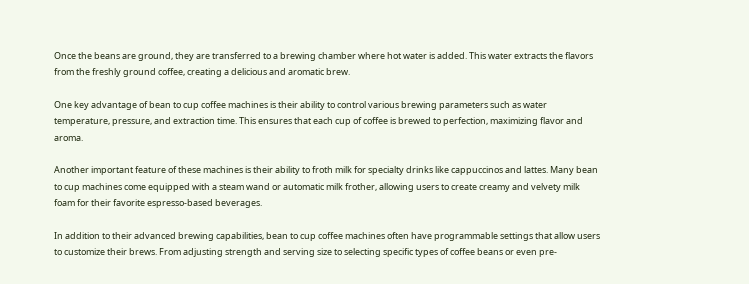Once the beans are ground, they are transferred to a brewing chamber where hot water is added. This water extracts the flavors from the freshly ground coffee, creating a delicious and aromatic brew.

One key advantage of bean to cup coffee machines is their ability to control various brewing parameters such as water temperature, pressure, and extraction time. This ensures that each cup of coffee is brewed to perfection, maximizing flavor and aroma.

Another important feature of these machines is their ability to froth milk for specialty drinks like cappuccinos and lattes. Many bean to cup machines come equipped with a steam wand or automatic milk frother, allowing users to create creamy and velvety milk foam for their favorite espresso-based beverages.

In addition to their advanced brewing capabilities, bean to cup coffee machines often have programmable settings that allow users to customize their brews. From adjusting strength and serving size to selecting specific types of coffee beans or even pre-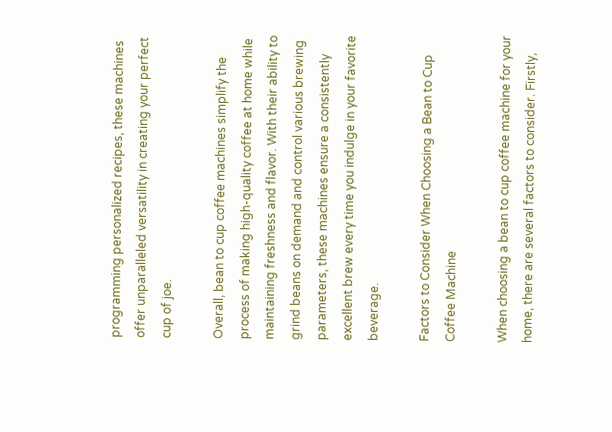programming personalized recipes, these machines offer unparalleled versatility in creating your perfect cup of joe.

Overall, bean to cup coffee machines simplify the process of making high-quality coffee at home while maintaining freshness and flavor. With their ability to grind beans on demand and control various brewing parameters, these machines ensure a consistently excellent brew every time you indulge in your favorite beverage.

Factors to Consider When Choosing a Bean to Cup Coffee Machine

When choosing a bean to cup coffee machine for your home, there are several factors to consider. Firstly,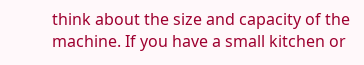think about the size and capacity of the machine. If you have a small kitchen or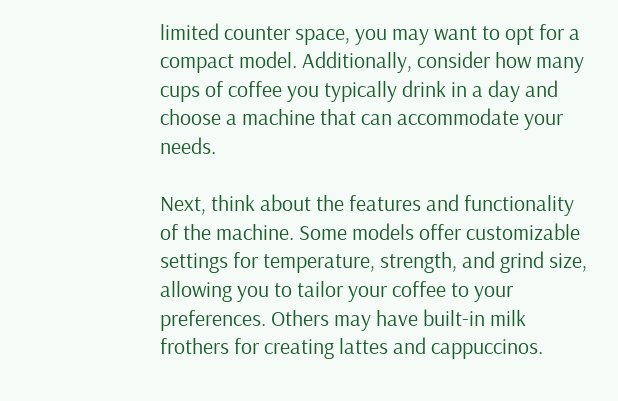limited counter space, you may want to opt for a compact model. Additionally, consider how many cups of coffee you typically drink in a day and choose a machine that can accommodate your needs.

Next, think about the features and functionality of the machine. Some models offer customizable settings for temperature, strength, and grind size, allowing you to tailor your coffee to your preferences. Others may have built-in milk frothers for creating lattes and cappuccinos.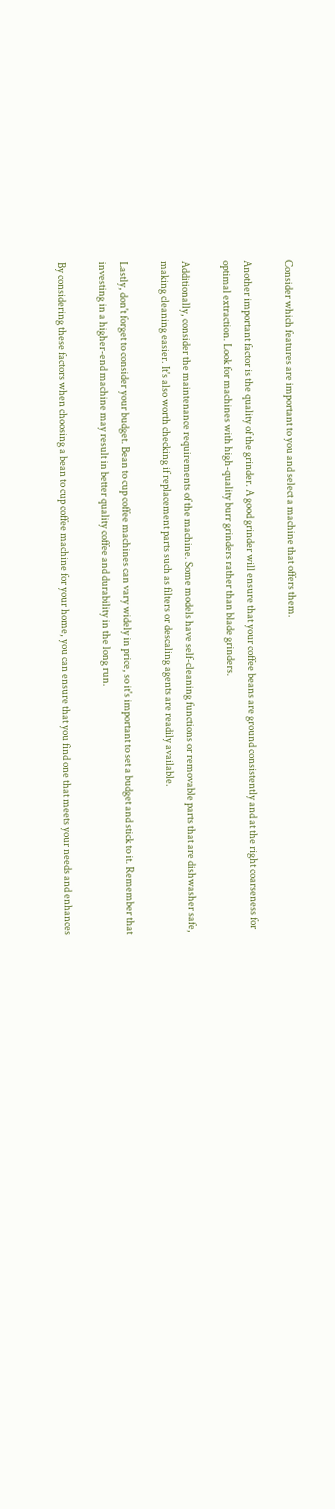Consider which features are important to you and select a machine that offers them.

Another important factor is the quality of the grinder. A good grinder will ensure that your coffee beans are ground consistently and at the right coarseness for optimal extraction. Look for machines with high-quality burr grinders rather than blade grinders.

Additionally, consider the maintenance requirements of the machine. Some models have self-cleaning functions or removable parts that are dishwasher safe, making cleaning easier. It's also worth checking if replacement parts such as filters or descaling agents are readily available.

Lastly, don't forget to consider your budget. Bean to cup coffee machines can vary widely in price, so it's important to set a budget and stick to it. Remember that investing in a higher-end machine may result in better quality coffee and durability in the long run.

By considering these factors when choosing a bean to cup coffee machine for your home, you can ensure that you find one that meets your needs and enhances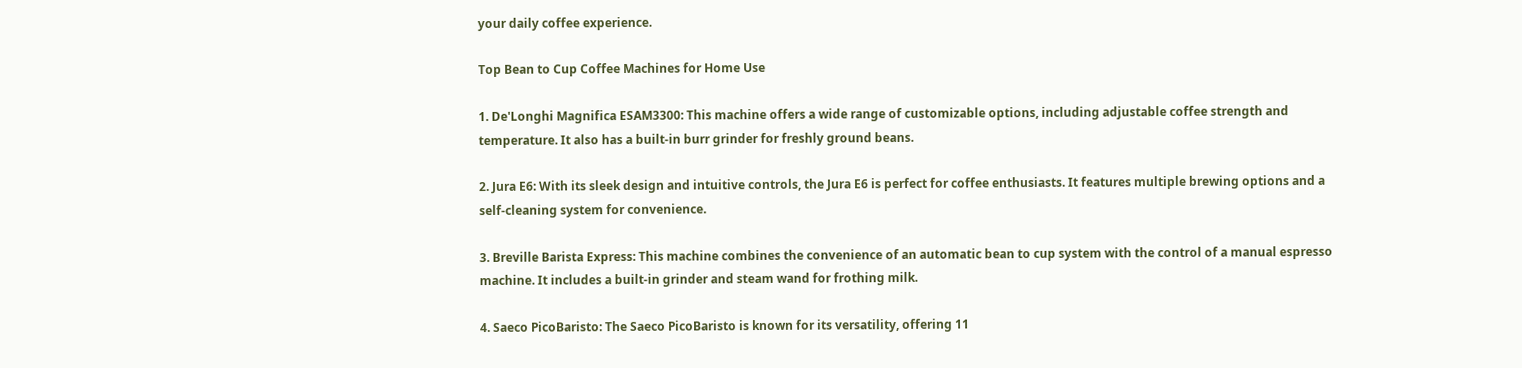your daily coffee experience.

Top Bean to Cup Coffee Machines for Home Use

1. De'Longhi Magnifica ESAM3300: This machine offers a wide range of customizable options, including adjustable coffee strength and temperature. It also has a built-in burr grinder for freshly ground beans.

2. Jura E6: With its sleek design and intuitive controls, the Jura E6 is perfect for coffee enthusiasts. It features multiple brewing options and a self-cleaning system for convenience.

3. Breville Barista Express: This machine combines the convenience of an automatic bean to cup system with the control of a manual espresso machine. It includes a built-in grinder and steam wand for frothing milk.

4. Saeco PicoBaristo: The Saeco PicoBaristo is known for its versatility, offering 11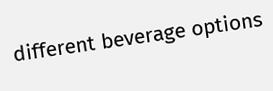different beverage options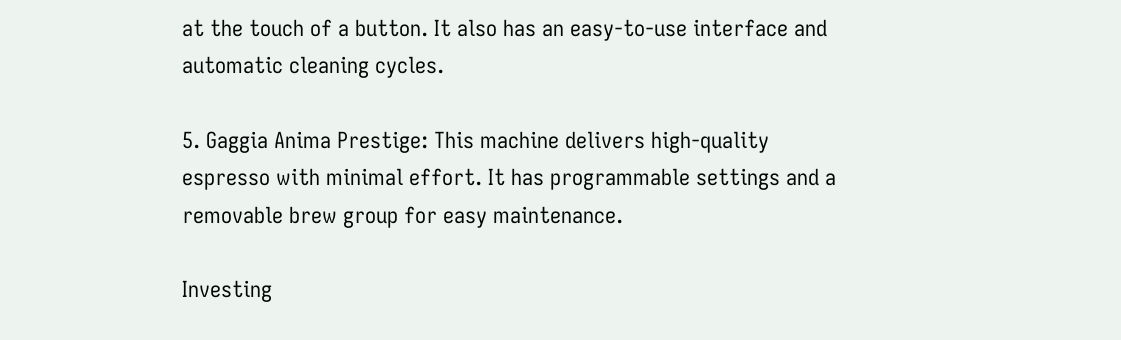at the touch of a button. It also has an easy-to-use interface and automatic cleaning cycles.

5. Gaggia Anima Prestige: This machine delivers high-quality espresso with minimal effort. It has programmable settings and a removable brew group for easy maintenance.

Investing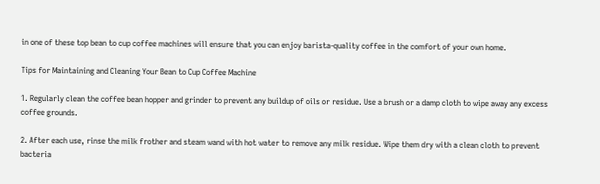in one of these top bean to cup coffee machines will ensure that you can enjoy barista-quality coffee in the comfort of your own home.

Tips for Maintaining and Cleaning Your Bean to Cup Coffee Machine

1. Regularly clean the coffee bean hopper and grinder to prevent any buildup of oils or residue. Use a brush or a damp cloth to wipe away any excess coffee grounds.

2. After each use, rinse the milk frother and steam wand with hot water to remove any milk residue. Wipe them dry with a clean cloth to prevent bacteria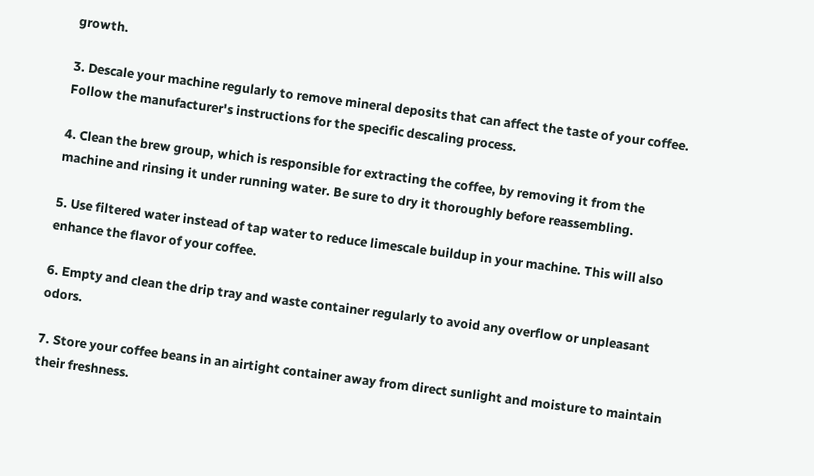growth.

3. Descale your machine regularly to remove mineral deposits that can affect the taste of your coffee. Follow the manufacturer's instructions for the specific descaling process.

4. Clean the brew group, which is responsible for extracting the coffee, by removing it from the machine and rinsing it under running water. Be sure to dry it thoroughly before reassembling.

5. Use filtered water instead of tap water to reduce limescale buildup in your machine. This will also enhance the flavor of your coffee.

6. Empty and clean the drip tray and waste container regularly to avoid any overflow or unpleasant odors.

7. Store your coffee beans in an airtight container away from direct sunlight and moisture to maintain their freshness.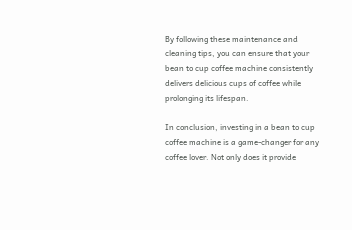By following these maintenance and cleaning tips, you can ensure that your bean to cup coffee machine consistently delivers delicious cups of coffee while prolonging its lifespan.

In conclusion, investing in a bean to cup coffee machine is a game-changer for any coffee lover. Not only does it provide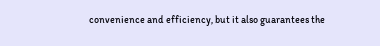convenience and efficiency, but it also guarantees the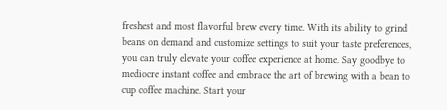freshest and most flavorful brew every time. With its ability to grind beans on demand and customize settings to suit your taste preferences, you can truly elevate your coffee experience at home. Say goodbye to mediocre instant coffee and embrace the art of brewing with a bean to cup coffee machine. Start your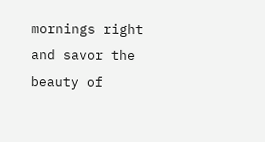mornings right and savor the beauty of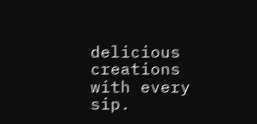delicious creations with every sip.